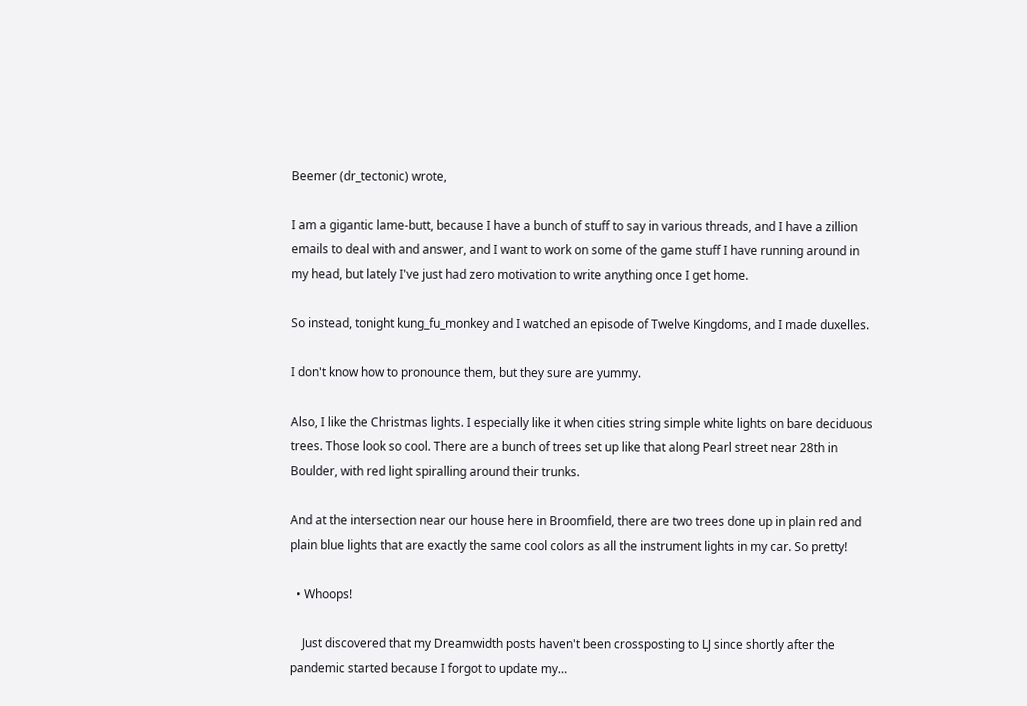Beemer (dr_tectonic) wrote,

I am a gigantic lame-butt, because I have a bunch of stuff to say in various threads, and I have a zillion emails to deal with and answer, and I want to work on some of the game stuff I have running around in my head, but lately I've just had zero motivation to write anything once I get home.

So instead, tonight kung_fu_monkey and I watched an episode of Twelve Kingdoms, and I made duxelles.

I don't know how to pronounce them, but they sure are yummy.

Also, I like the Christmas lights. I especially like it when cities string simple white lights on bare deciduous trees. Those look so cool. There are a bunch of trees set up like that along Pearl street near 28th in Boulder, with red light spiralling around their trunks.

And at the intersection near our house here in Broomfield, there are two trees done up in plain red and plain blue lights that are exactly the same cool colors as all the instrument lights in my car. So pretty!

  • Whoops!

    Just discovered that my Dreamwidth posts haven't been crossposting to LJ since shortly after the pandemic started because I forgot to update my…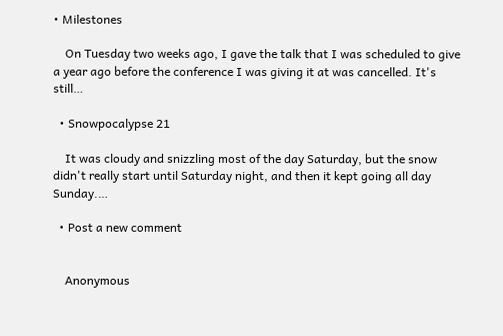• Milestones

    On Tuesday two weeks ago, I gave the talk that I was scheduled to give a year ago before the conference I was giving it at was cancelled. It's still…

  • Snowpocalypse 21

    It was cloudy and snizzling most of the day Saturday, but the snow didn't really start until Saturday night, and then it kept going all day Sunday.…

  • Post a new comment


    Anonymous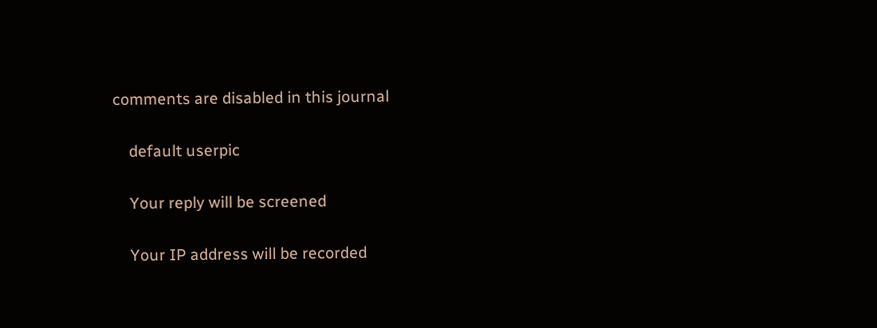comments are disabled in this journal

    default userpic

    Your reply will be screened

    Your IP address will be recorded